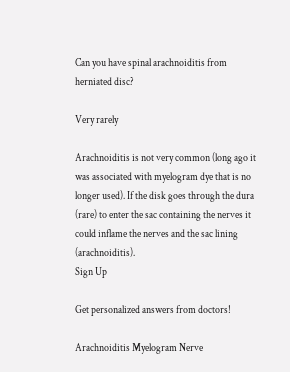Can you have spinal arachnoiditis from herniated disc?

Very rarely

Arachnoiditis is not very common (long ago it was associated with myelogram dye that is no longer used). If the disk goes through the dura (rare) to enter the sac containing the nerves it could inflame the nerves and the sac lining (arachnoiditis).
Sign Up

Get personalized answers from doctors!

Arachnoiditis Myelogram Nerve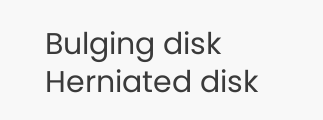Bulging disk Herniated disk